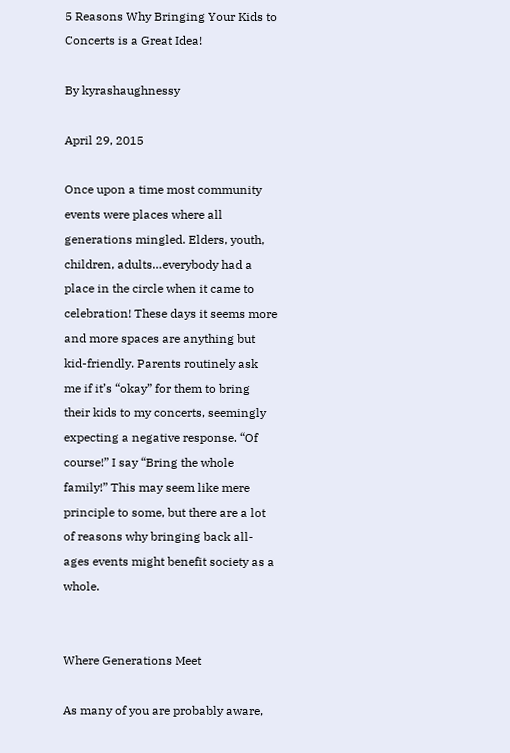5 Reasons Why Bringing Your Kids to Concerts is a Great Idea!

By kyrashaughnessy

April 29, 2015

Once upon a time most community events were places where all generations mingled. Elders, youth, children, adults…everybody had a place in the circle when it came to celebration! These days it seems more and more spaces are anything but kid-friendly. Parents routinely ask me if it’s “okay” for them to bring their kids to my concerts, seemingly expecting a negative response. “Of course!” I say “Bring the whole family!” This may seem like mere principle to some, but there are a lot of reasons why bringing back all-ages events might benefit society as a whole.


Where Generations Meet

As many of you are probably aware,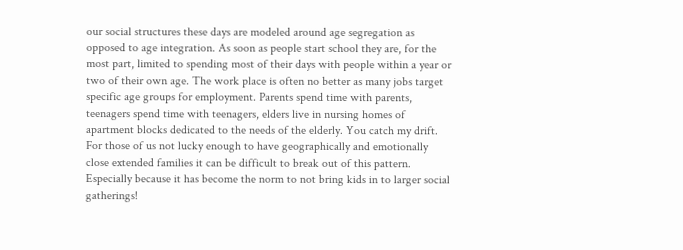our social structures these days are modeled around age segregation as opposed to age integration. As soon as people start school they are, for the most part, limited to spending most of their days with people within a year or two of their own age. The work place is often no better as many jobs target specific age groups for employment. Parents spend time with parents, teenagers spend time with teenagers, elders live in nursing homes of apartment blocks dedicated to the needs of the elderly. You catch my drift. For those of us not lucky enough to have geographically and emotionally close extended families it can be difficult to break out of this pattern. Especially because it has become the norm to not bring kids in to larger social gatherings!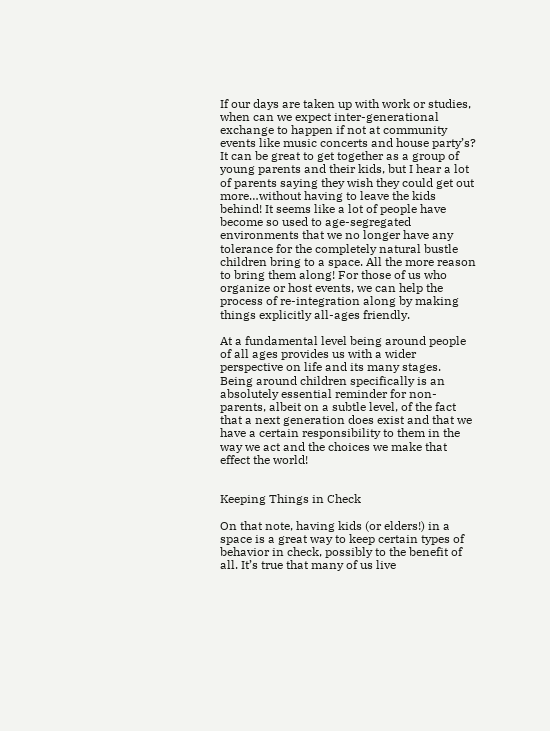If our days are taken up with work or studies, when can we expect inter-generational exchange to happen if not at community events like music concerts and house party’s? It can be great to get together as a group of young parents and their kids, but I hear a lot of parents saying they wish they could get out more…without having to leave the kids behind! It seems like a lot of people have become so used to age-segregated environments that we no longer have any tolerance for the completely natural bustle children bring to a space. All the more reason to bring them along! For those of us who organize or host events, we can help the process of re-integration along by making things explicitly all-ages friendly.

At a fundamental level being around people of all ages provides us with a wider perspective on life and its many stages. Being around children specifically is an absolutely essential reminder for non-parents, albeit on a subtle level, of the fact that a next generation does exist and that we have a certain responsibility to them in the way we act and the choices we make that effect the world!


Keeping Things in Check

On that note, having kids (or elders!) in a space is a great way to keep certain types of behavior in check, possibly to the benefit of all. It’s true that many of us live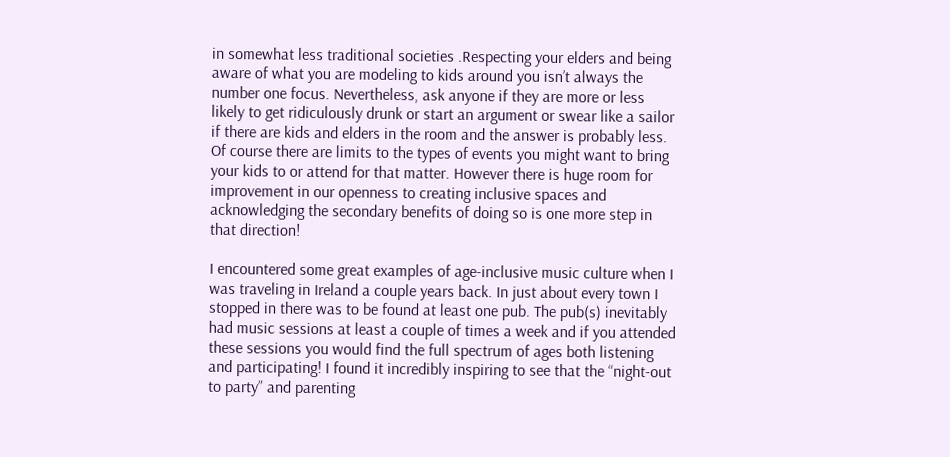in somewhat less traditional societies .Respecting your elders and being aware of what you are modeling to kids around you isn’t always the number one focus. Nevertheless, ask anyone if they are more or less likely to get ridiculously drunk or start an argument or swear like a sailor if there are kids and elders in the room and the answer is probably less. Of course there are limits to the types of events you might want to bring your kids to or attend for that matter. However there is huge room for improvement in our openness to creating inclusive spaces and acknowledging the secondary benefits of doing so is one more step in that direction!

I encountered some great examples of age-inclusive music culture when I was traveling in Ireland a couple years back. In just about every town I stopped in there was to be found at least one pub. The pub(s) inevitably had music sessions at least a couple of times a week and if you attended these sessions you would find the full spectrum of ages both listening and participating! I found it incredibly inspiring to see that the “night-out to party” and parenting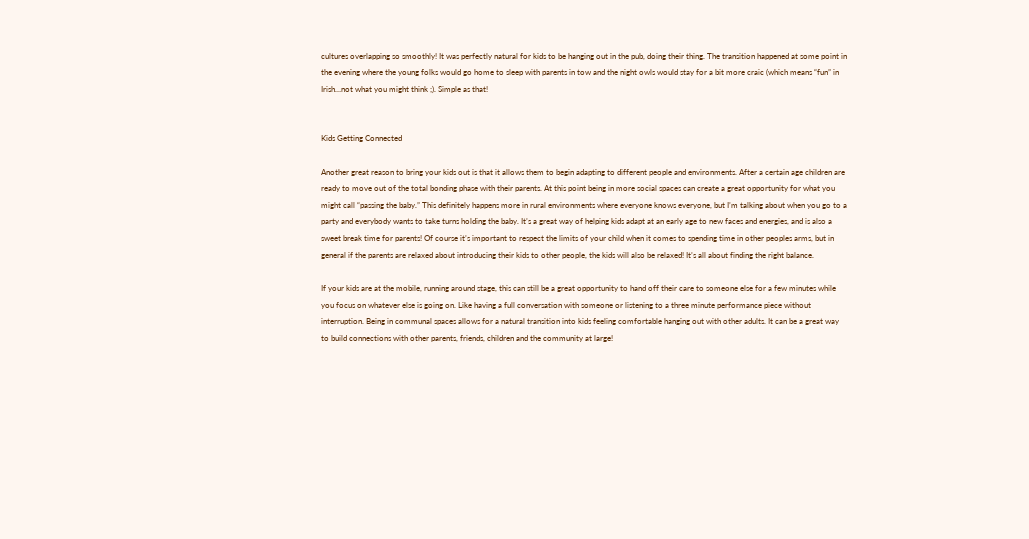cultures overlapping so smoothly! It was perfectly natural for kids to be hanging out in the pub, doing their thing. The transition happened at some point in the evening where the young folks would go home to sleep with parents in tow and the night owls would stay for a bit more craic (which means “fun” in Irish…not what you might think ;). Simple as that!


Kids Getting Connected

Another great reason to bring your kids out is that it allows them to begin adapting to different people and environments. After a certain age children are ready to move out of the total bonding phase with their parents. At this point being in more social spaces can create a great opportunity for what you might call “passing the baby.” This definitely happens more in rural environments where everyone knows everyone, but I’m talking about when you go to a party and everybody wants to take turns holding the baby. It’s a great way of helping kids adapt at an early age to new faces and energies, and is also a sweet break time for parents! Of course it’s important to respect the limits of your child when it comes to spending time in other peoples arms, but in general if the parents are relaxed about introducing their kids to other people, the kids will also be relaxed! It’s all about finding the right balance.

If your kids are at the mobile, running around stage, this can still be a great opportunity to hand off their care to someone else for a few minutes while you focus on whatever else is going on. Like having a full conversation with someone or listening to a three minute performance piece without interruption. Being in communal spaces allows for a natural transition into kids feeling comfortable hanging out with other adults. It can be a great way to build connections with other parents, friends, children and the community at large!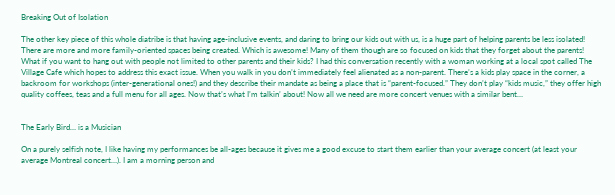Breaking Out of Isolation

The other key piece of this whole diatribe is that having age-inclusive events, and daring to bring our kids out with us, is a huge part of helping parents be less isolated! There are more and more family-oriented spaces being created. Which is awesome! Many of them though are so focused on kids that they forget about the parents! What if you want to hang out with people not limited to other parents and their kids? I had this conversation recently with a woman working at a local spot called The Village Cafe which hopes to address this exact issue. When you walk in you don’t immediately feel alienated as a non-parent. There’s a kids play space in the corner, a backroom for workshops (inter-generational ones!) and they describe their mandate as being a place that is “parent-focused.” They don’t play “kids music,” they offer high quality coffees, teas and a full menu for all ages. Now that’s what I’m talkin’ about! Now all we need are more concert venues with a similar bent…


The Early Bird… is a Musician

On a purely selfish note, I like having my performances be all-ages because it gives me a good excuse to start them earlier than your average concert (at least your average Montreal concert…). I am a morning person and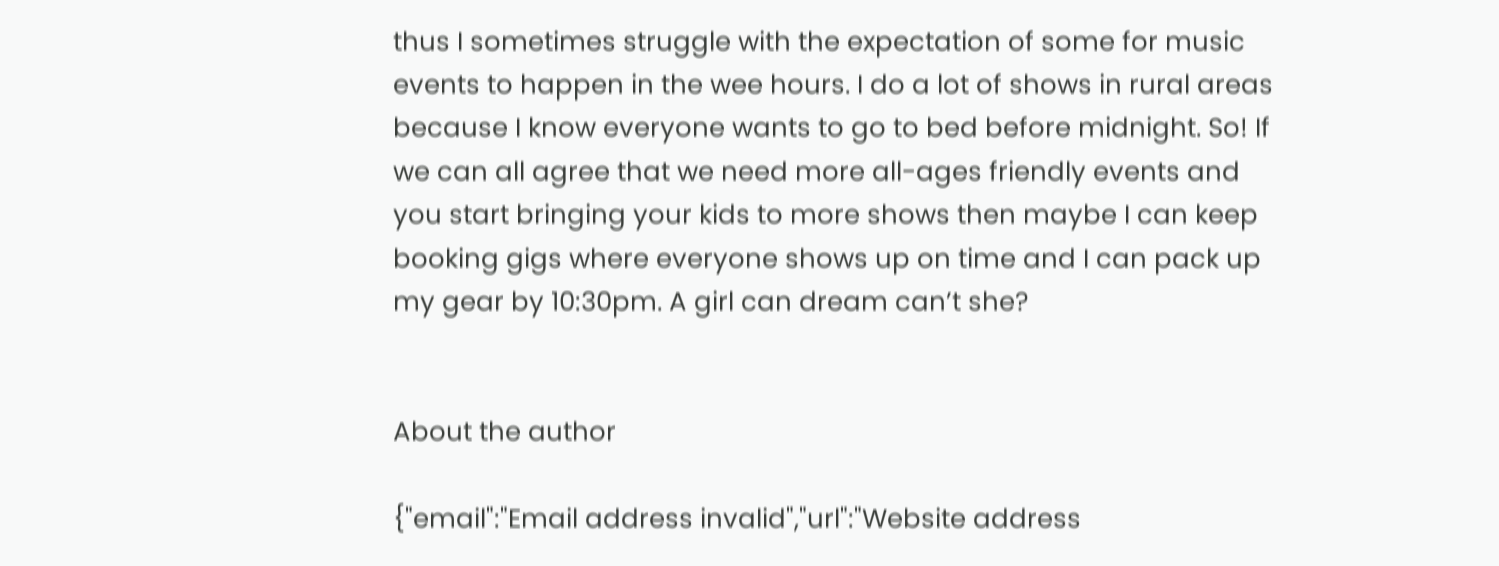thus I sometimes struggle with the expectation of some for music events to happen in the wee hours. I do a lot of shows in rural areas because I know everyone wants to go to bed before midnight. So! If we can all agree that we need more all-ages friendly events and you start bringing your kids to more shows then maybe I can keep booking gigs where everyone shows up on time and I can pack up my gear by 10:30pm. A girl can dream can’t she?


About the author

{"email":"Email address invalid","url":"Website address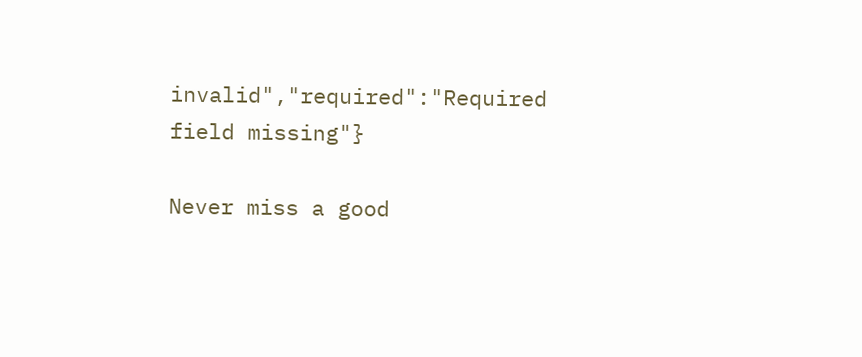invalid","required":"Required field missing"}

Never miss a good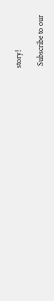story!

 Subscribe to our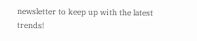newsletter to keep up with the latest trends!